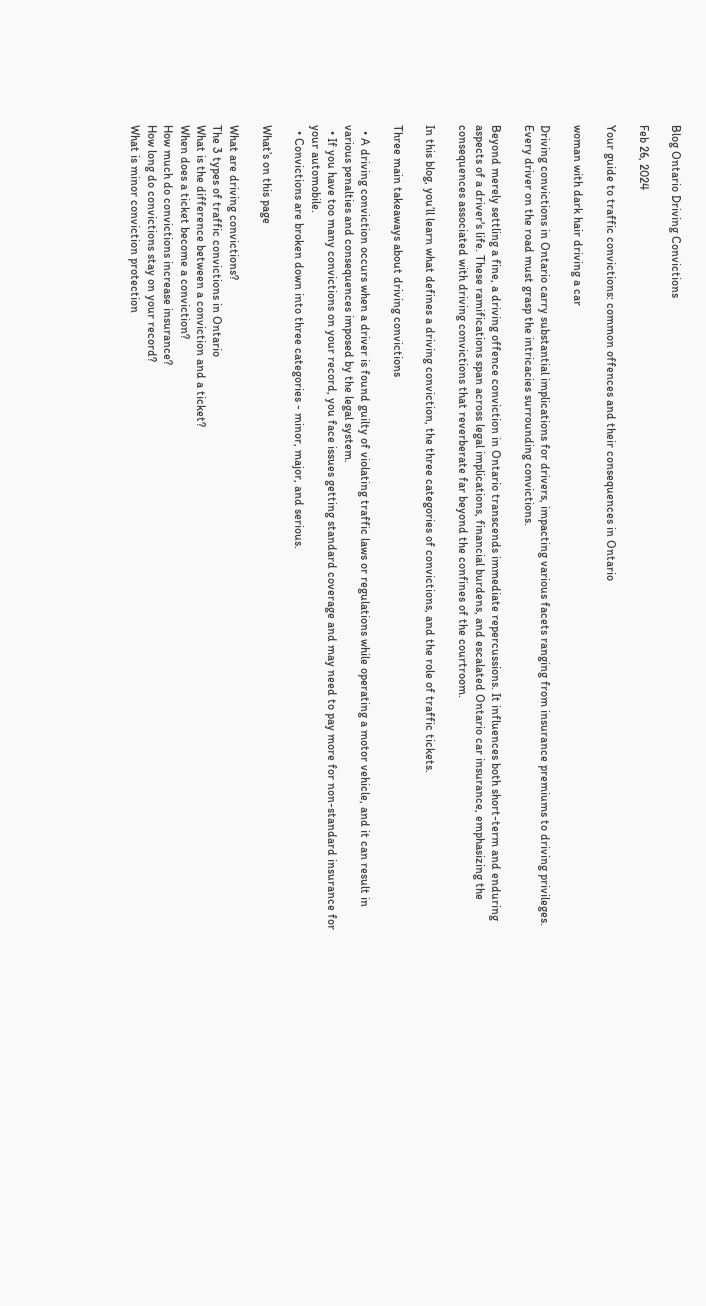Blog Ontario Driving Convictions

Feb 26, 2024

Your guide to traffic convictions: common offences and their consequences in Ontario

woman with dark hair driving a car

Driving convictions in Ontario carry substantial implications for drivers, impacting various facets ranging from insurance premiums to driving privileges. Every driver on the road must grasp the intricacies surrounding convictions.

Beyond merely settling a fine, a driving offence conviction in Ontario transcends immediate repercussions. It influences both short-term and enduring aspects of a driver's life. These ramifications span across legal implications, financial burdens, and escalated Ontario car insurance, emphasizing the consequences associated with driving convictions that reverberate far beyond the confines of the courtroom.

In this blog, you’ll learn what defines a driving conviction, the three categories of convictions, and the role of traffic tickets.

Three main takeaways about driving convictions

  • A driving conviction occurs when a driver is found guilty of violating traffic laws or regulations while operating a motor vehicle, and it can result in various penalties and consequences imposed by the legal system.
  • If you have too many convictions on your record, you face issues getting standard coverage and may need to pay more for non-standard insurance for your automobile.
  • Convictions are broken down into three categories - minor, major, and serious.

What’s on this page

What are driving convictions?
The 3 types of traffic convictions in Ontario
What is the difference between a conviction and a ticket?
When does a ticket become a conviction?
How much do convictions increase insurance?
How long do convictions stay on your record?
What is minor conviction protection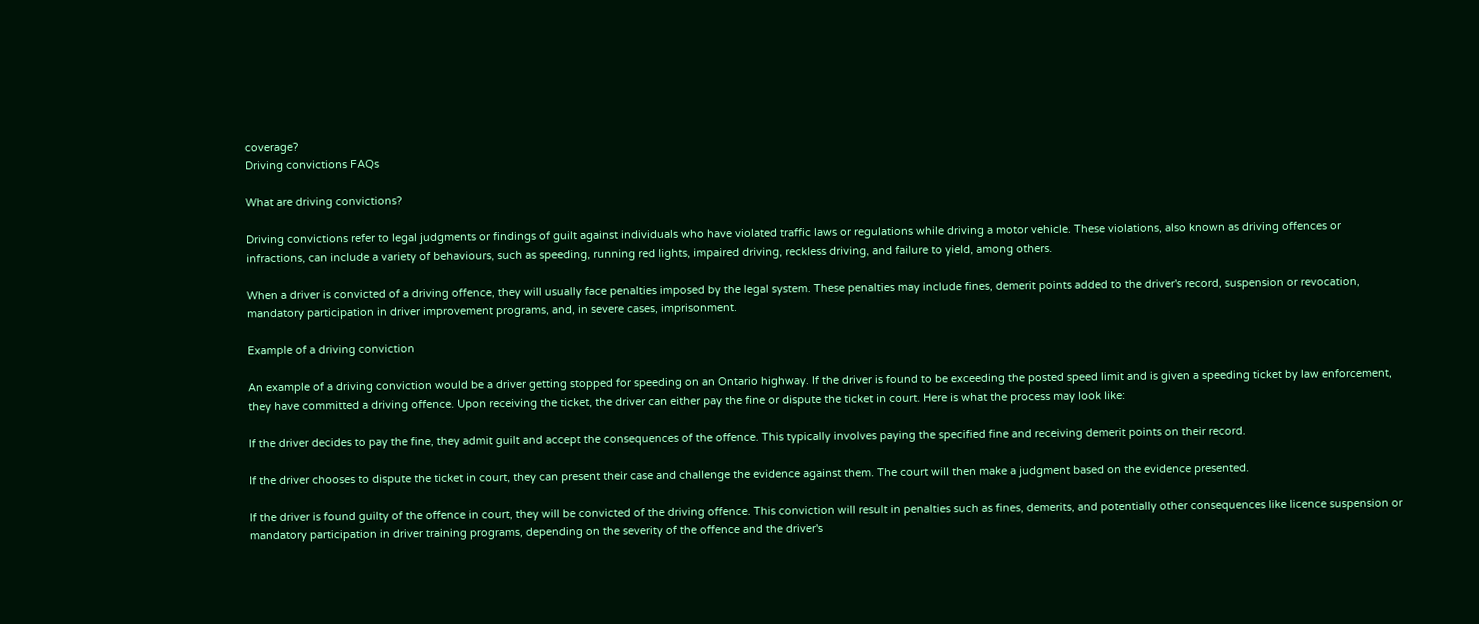coverage?
Driving convictions FAQs

What are driving convictions?

Driving convictions refer to legal judgments or findings of guilt against individuals who have violated traffic laws or regulations while driving a motor vehicle. These violations, also known as driving offences or infractions, can include a variety of behaviours, such as speeding, running red lights, impaired driving, reckless driving, and failure to yield, among others.

When a driver is convicted of a driving offence, they will usually face penalties imposed by the legal system. These penalties may include fines, demerit points added to the driver's record, suspension or revocation, mandatory participation in driver improvement programs, and, in severe cases, imprisonment.

Example of a driving conviction

An example of a driving conviction would be a driver getting stopped for speeding on an Ontario highway. If the driver is found to be exceeding the posted speed limit and is given a speeding ticket by law enforcement, they have committed a driving offence. Upon receiving the ticket, the driver can either pay the fine or dispute the ticket in court. Here is what the process may look like:

If the driver decides to pay the fine, they admit guilt and accept the consequences of the offence. This typically involves paying the specified fine and receiving demerit points on their record.

If the driver chooses to dispute the ticket in court, they can present their case and challenge the evidence against them. The court will then make a judgment based on the evidence presented.

If the driver is found guilty of the offence in court, they will be convicted of the driving offence. This conviction will result in penalties such as fines, demerits, and potentially other consequences like licence suspension or mandatory participation in driver training programs, depending on the severity of the offence and the driver's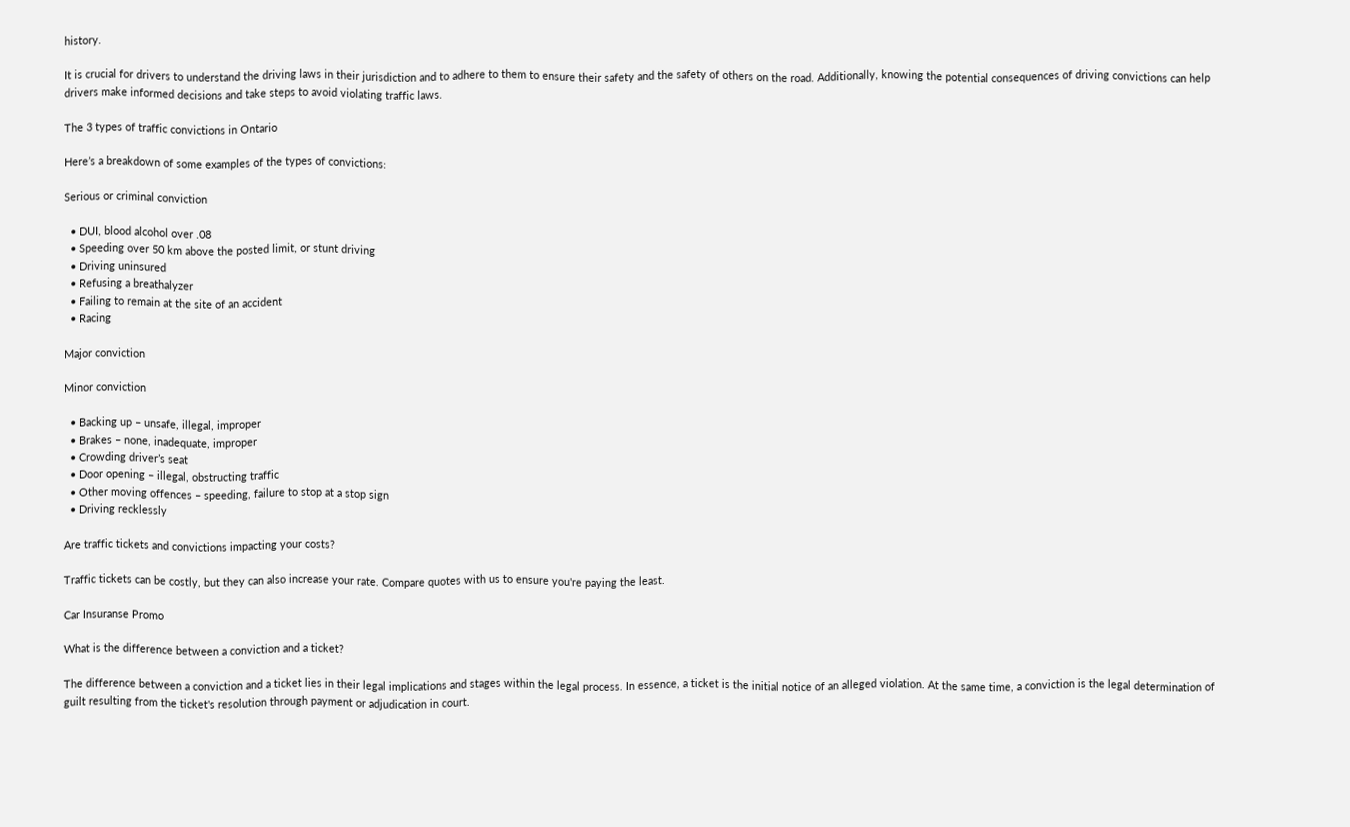history.

It is crucial for drivers to understand the driving laws in their jurisdiction and to adhere to them to ensure their safety and the safety of others on the road. Additionally, knowing the potential consequences of driving convictions can help drivers make informed decisions and take steps to avoid violating traffic laws.

The 3 types of traffic convictions in Ontario

Here’s a breakdown of some examples of the types of convictions:

Serious or criminal conviction

  • DUI, blood alcohol over .08
  • Speeding over 50 km above the posted limit, or stunt driving
  • Driving uninsured
  • Refusing a breathalyzer
  • Failing to remain at the site of an accident
  • Racing

Major conviction

Minor conviction

  • Backing up – unsafe, illegal, improper
  • Brakes – none, inadequate, improper
  • Crowding driver’s seat
  • Door opening – illegal, obstructing traffic
  • Other moving offences – speeding, failure to stop at a stop sign
  • Driving recklessly

Are traffic tickets and convictions impacting your costs?

Traffic tickets can be costly, but they can also increase your rate. Compare quotes with us to ensure you're paying the least.

Car Insuranse Promo

What is the difference between a conviction and a ticket?

The difference between a conviction and a ticket lies in their legal implications and stages within the legal process. In essence, a ticket is the initial notice of an alleged violation. At the same time, a conviction is the legal determination of guilt resulting from the ticket's resolution through payment or adjudication in court.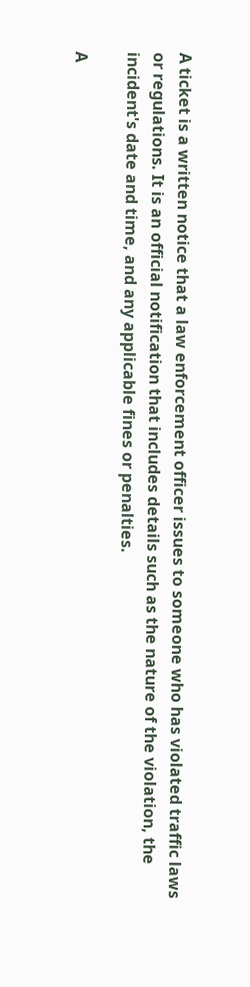A ticket is a written notice that a law enforcement officer issues to someone who has violated traffic laws or regulations. It is an official notification that includes details such as the nature of the violation, the incident's date and time, and any applicable fines or penalties.

A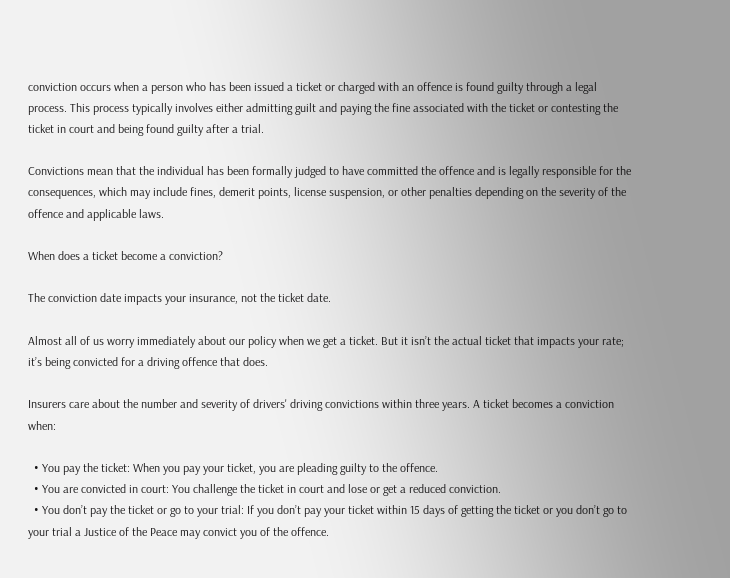conviction occurs when a person who has been issued a ticket or charged with an offence is found guilty through a legal process. This process typically involves either admitting guilt and paying the fine associated with the ticket or contesting the ticket in court and being found guilty after a trial.

Convictions mean that the individual has been formally judged to have committed the offence and is legally responsible for the consequences, which may include fines, demerit points, license suspension, or other penalties depending on the severity of the offence and applicable laws.

When does a ticket become a conviction?

The conviction date impacts your insurance, not the ticket date.

Almost all of us worry immediately about our policy when we get a ticket. But it isn’t the actual ticket that impacts your rate; it’s being convicted for a driving offence that does.

Insurers care about the number and severity of drivers' driving convictions within three years. A ticket becomes a conviction when:

  • You pay the ticket: When you pay your ticket, you are pleading guilty to the offence.
  • You are convicted in court: You challenge the ticket in court and lose or get a reduced conviction.
  • You don’t pay the ticket or go to your trial: If you don’t pay your ticket within 15 days of getting the ticket or you don’t go to your trial a Justice of the Peace may convict you of the offence.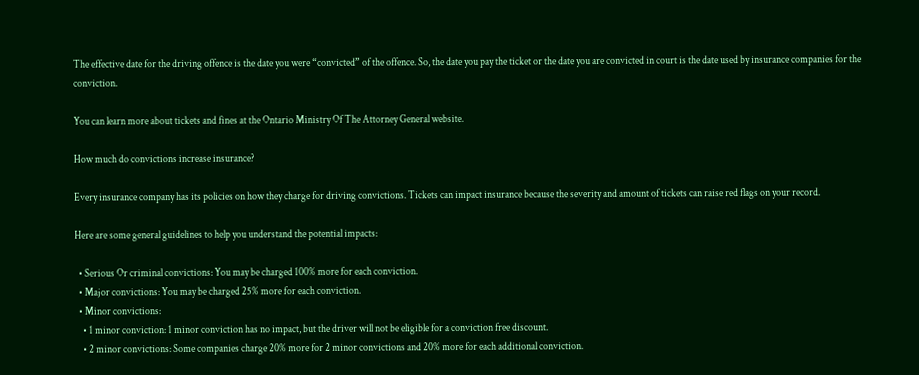The effective date for the driving offence is the date you were “convicted” of the offence. So, the date you pay the ticket or the date you are convicted in court is the date used by insurance companies for the conviction.

You can learn more about tickets and fines at the Ontario Ministry Of The Attorney General website.

How much do convictions increase insurance?

Every insurance company has its policies on how they charge for driving convictions. Tickets can impact insurance because the severity and amount of tickets can raise red flags on your record.

Here are some general guidelines to help you understand the potential impacts:

  • Serious Or criminal convictions: You may be charged 100% more for each conviction.
  • Major convictions: You may be charged 25% more for each conviction.
  • Minor convictions:
    • 1 minor conviction: 1 minor conviction has no impact, but the driver will not be eligible for a conviction free discount.
    • 2 minor convictions: Some companies charge 20% more for 2 minor convictions and 20% more for each additional conviction.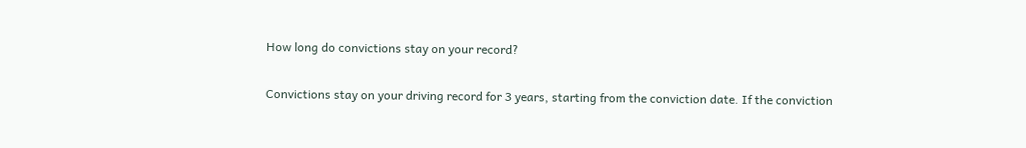How long do convictions stay on your record?

Convictions stay on your driving record for 3 years, starting from the conviction date. If the conviction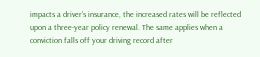impacts a driver’s insurance, the increased rates will be reflected upon a three-year policy renewal. The same applies when a conviction falls off your driving record after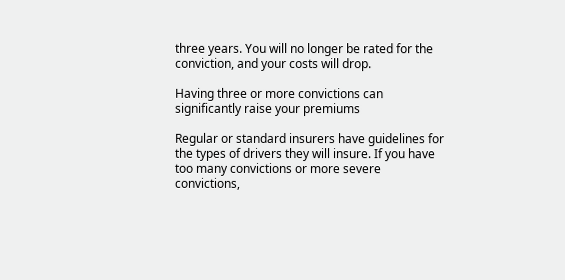three years. You will no longer be rated for the conviction, and your costs will drop.

Having three or more convictions can significantly raise your premiums

Regular or standard insurers have guidelines for the types of drivers they will insure. If you have too many convictions or more severe convictions,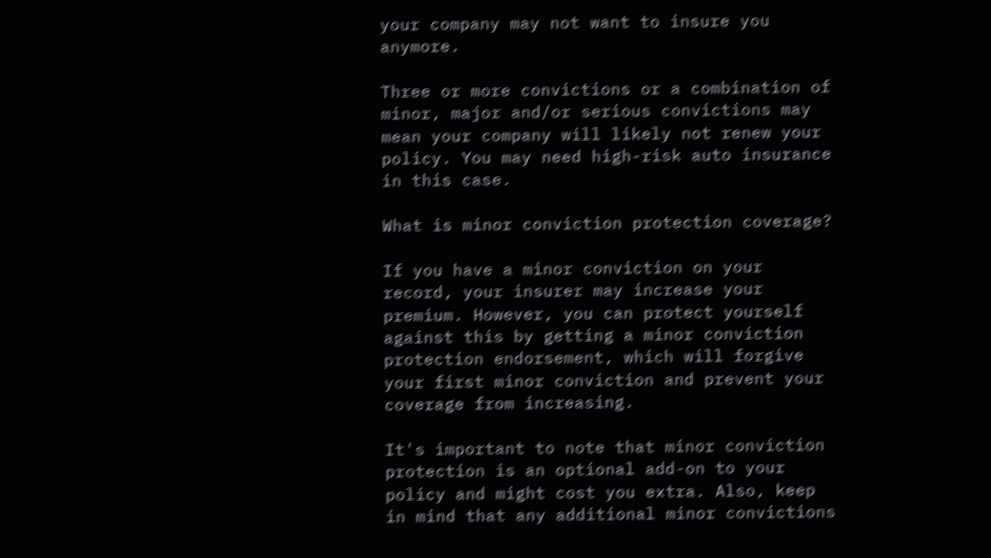your company may not want to insure you anymore.

Three or more convictions or a combination of minor, major and/or serious convictions may mean your company will likely not renew your policy. You may need high-risk auto insurance in this case.

What is minor conviction protection coverage?

If you have a minor conviction on your record, your insurer may increase your premium. However, you can protect yourself against this by getting a minor conviction protection endorsement, which will forgive your first minor conviction and prevent your coverage from increasing.

It's important to note that minor conviction protection is an optional add-on to your policy and might cost you extra. Also, keep in mind that any additional minor convictions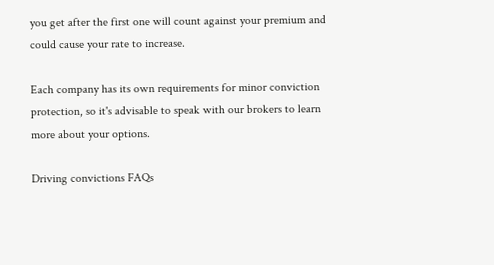you get after the first one will count against your premium and could cause your rate to increase.

Each company has its own requirements for minor conviction protection, so it's advisable to speak with our brokers to learn more about your options.

Driving convictions FAQs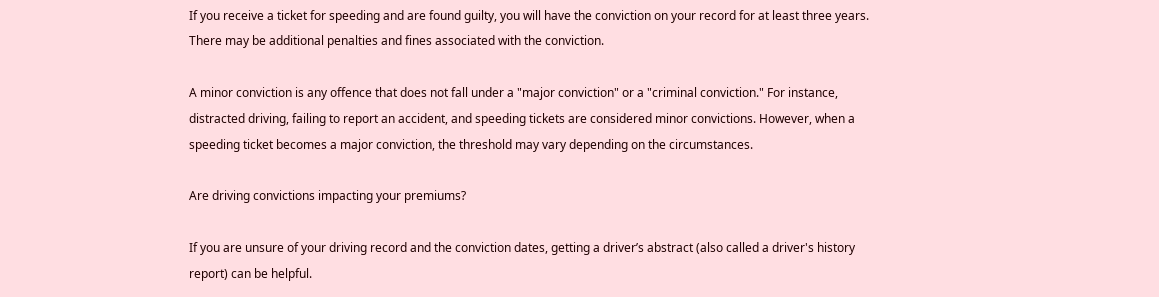If you receive a ticket for speeding and are found guilty, you will have the conviction on your record for at least three years. There may be additional penalties and fines associated with the conviction.

A minor conviction is any offence that does not fall under a "major conviction" or a "criminal conviction." For instance, distracted driving, failing to report an accident, and speeding tickets are considered minor convictions. However, when a speeding ticket becomes a major conviction, the threshold may vary depending on the circumstances.

Are driving convictions impacting your premiums?

If you are unsure of your driving record and the conviction dates, getting a driver’s abstract (also called a driver's history report) can be helpful.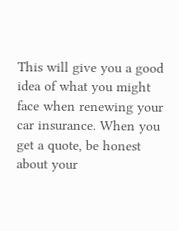This will give you a good idea of what you might face when renewing your car insurance. When you get a quote, be honest about your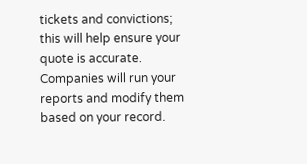tickets and convictions; this will help ensure your quote is accurate. Companies will run your reports and modify them based on your record.